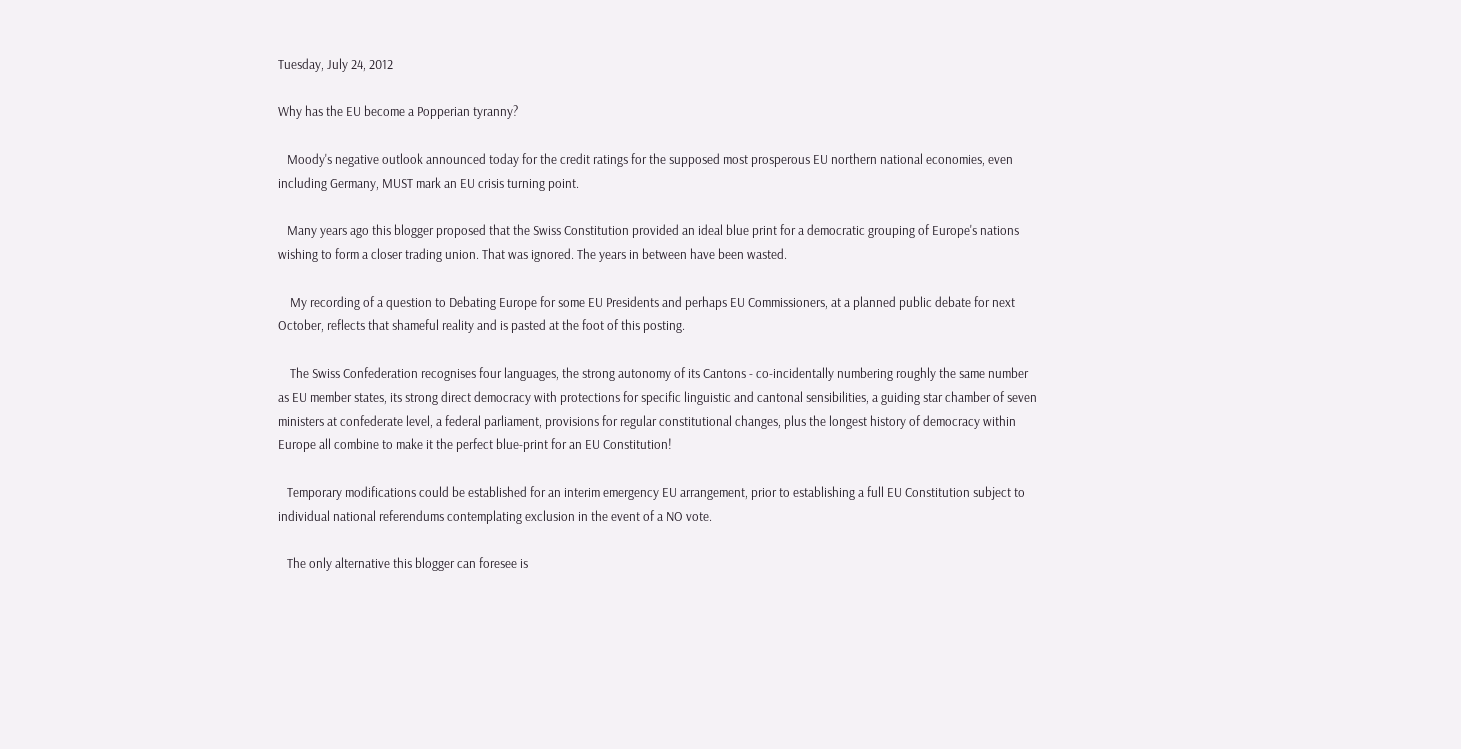Tuesday, July 24, 2012

Why has the EU become a Popperian tyranny?

   Moody's negative outlook announced today for the credit ratings for the supposed most prosperous EU northern national economies, even including Germany, MUST mark an EU crisis turning point.

   Many years ago this blogger proposed that the Swiss Constitution provided an ideal blue print for a democratic grouping of Europe's nations wishing to form a closer trading union. That was ignored. The years in between have been wasted.

    My recording of a question to Debating Europe for some EU Presidents and perhaps EU Commissioners, at a planned public debate for next October, reflects that shameful reality and is pasted at the foot of this posting.

    The Swiss Confederation recognises four languages, the strong autonomy of its Cantons - co-incidentally numbering roughly the same number as EU member states, its strong direct democracy with protections for specific linguistic and cantonal sensibilities, a guiding star chamber of seven ministers at confederate level, a federal parliament, provisions for regular constitutional changes, plus the longest history of democracy within Europe all combine to make it the perfect blue-print for an EU Constitution!

   Temporary modifications could be established for an interim emergency EU arrangement, prior to establishing a full EU Constitution subject to individual national referendums contemplating exclusion in the event of a NO vote.

   The only alternative this blogger can foresee is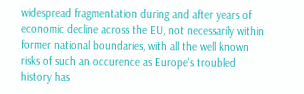widespread fragmentation during and after years of economic decline across the EU, not necessarily within former national boundaries, with all the well known risks of such an occurence as Europe's troubled history has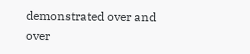demonstrated over and over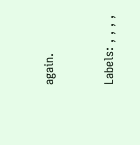again.


Labels: , , , ,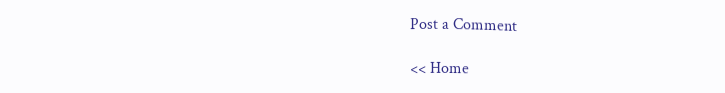Post a Comment

<< Home